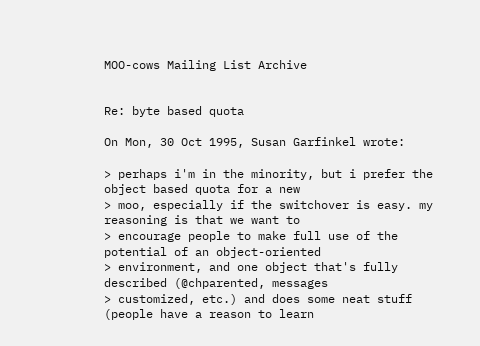MOO-cows Mailing List Archive


Re: byte based quota

On Mon, 30 Oct 1995, Susan Garfinkel wrote:

> perhaps i'm in the minority, but i prefer the object based quota for a new
> moo, especially if the switchover is easy. my reasoning is that we want to
> encourage people to make full use of the potential of an object-oriented
> environment, and one object that's fully described (@chparented, messages
> customized, etc.) and does some neat stuff (people have a reason to learn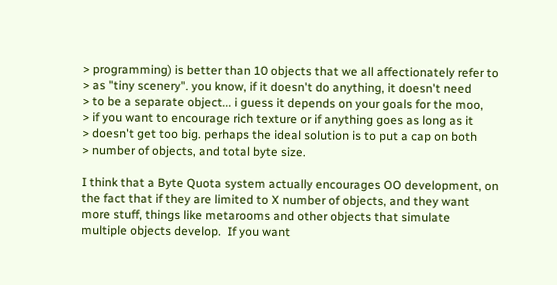> programming) is better than 10 objects that we all affectionately refer to
> as "tiny scenery". you know, if it doesn't do anything, it doesn't need
> to be a separate object... i guess it depends on your goals for the moo,
> if you want to encourage rich texture or if anything goes as long as it
> doesn't get too big. perhaps the ideal solution is to put a cap on both
> number of objects, and total byte size.

I think that a Byte Quota system actually encourages OO development, on
the fact that if they are limited to X number of objects, and they want
more stuff, things like metarooms and other objects that simulate
multiple objects develop.  If you want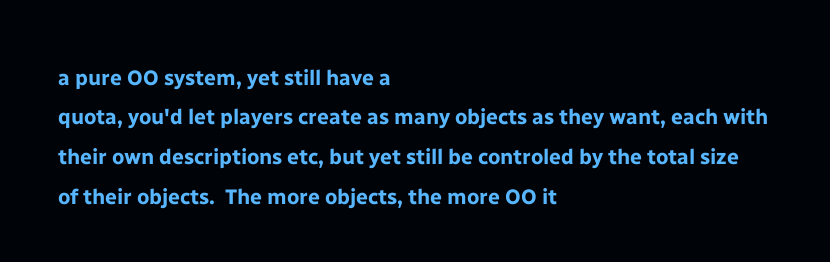a pure OO system, yet still have a
quota, you'd let players create as many objects as they want, each with
their own descriptions etc, but yet still be controled by the total size
of their objects.  The more objects, the more OO it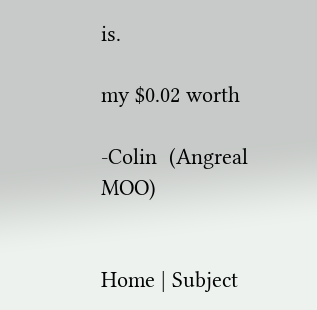is.

my $0.02 worth

-Colin  (Angreal MOO)


Home | Subject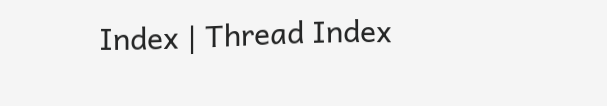Index | Thread Index